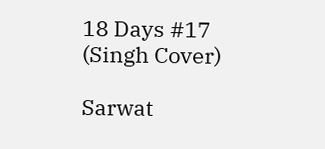18 Days #17 (Singh Cover)

Sarwat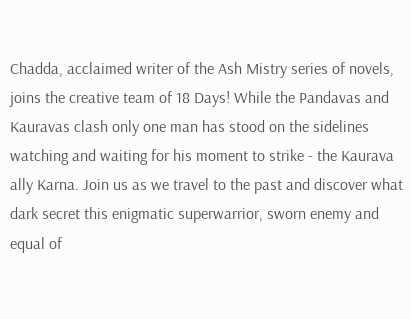Chadda, acclaimed writer of the Ash Mistry series of novels, joins the creative team of 18 Days! While the Pandavas and Kauravas clash only one man has stood on the sidelines watching and waiting for his moment to strike - the Kaurava ally Karna. Join us as we travel to the past and discover what dark secret this enigmatic superwarrior, sworn enemy and equal of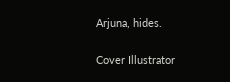Arjuna, hides.

Cover Illustrator